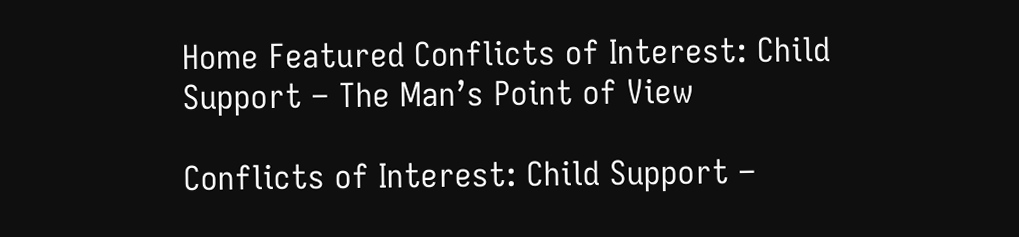Home Featured Conflicts of Interest: Child Support – The Man’s Point of View

Conflicts of Interest: Child Support –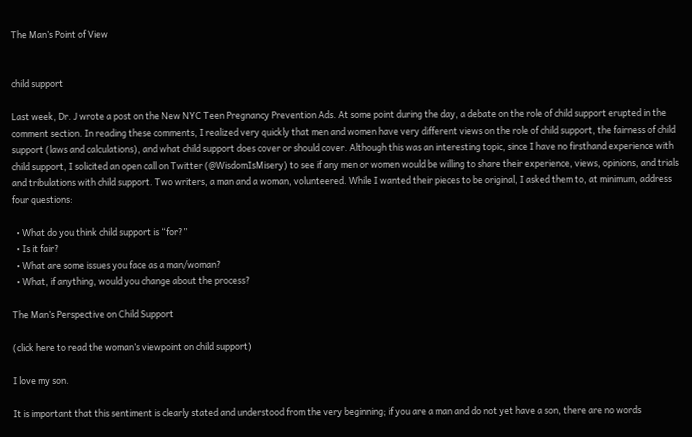The Man’s Point of View


child support

Last week, Dr. J wrote a post on the New NYC Teen Pregnancy Prevention Ads. At some point during the day, a debate on the role of child support erupted in the comment section. In reading these comments, I realized very quickly that men and women have very different views on the role of child support, the fairness of child support (laws and calculations), and what child support does cover or should cover. Although this was an interesting topic, since I have no firsthand experience with child support, I solicited an open call on Twitter (@WisdomIsMisery) to see if any men or women would be willing to share their experience, views, opinions, and trials and tribulations with child support. Two writers, a man and a woman, volunteered. While I wanted their pieces to be original, I asked them to, at minimum, address four questions:

  • What do you think child support is “for?”
  • Is it fair?
  • What are some issues you face as a man/woman?
  • What, if anything, would you change about the process?

The Man’s Perspective on Child Support

(click here to read the woman’s viewpoint on child support)

I love my son.

It is important that this sentiment is clearly stated and understood from the very beginning; if you are a man and do not yet have a son, there are no words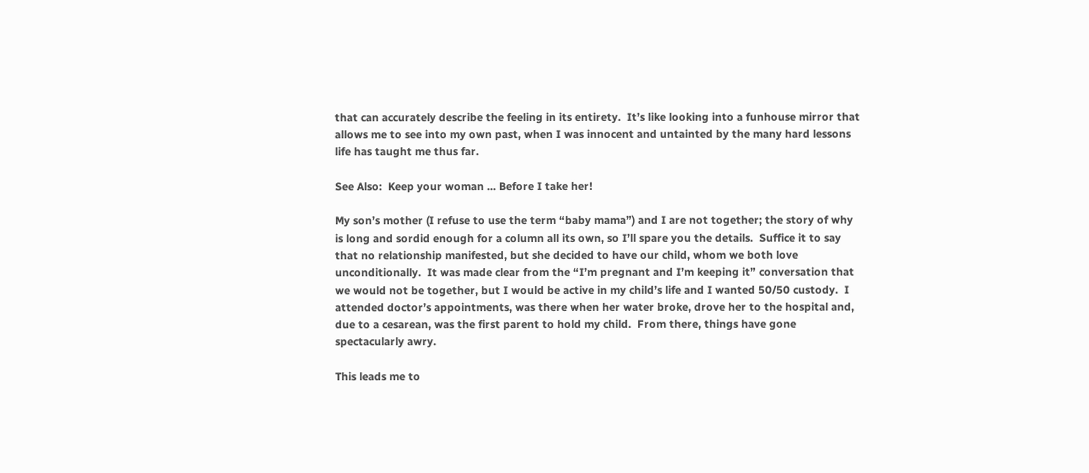that can accurately describe the feeling in its entirety.  It’s like looking into a funhouse mirror that allows me to see into my own past, when I was innocent and untainted by the many hard lessons life has taught me thus far.

See Also:  Keep your woman ... Before I take her!

My son’s mother (I refuse to use the term “baby mama”) and I are not together; the story of why is long and sordid enough for a column all its own, so I’ll spare you the details.  Suffice it to say that no relationship manifested, but she decided to have our child, whom we both love unconditionally.  It was made clear from the “I’m pregnant and I’m keeping it” conversation that we would not be together, but I would be active in my child’s life and I wanted 50/50 custody.  I attended doctor’s appointments, was there when her water broke, drove her to the hospital and, due to a cesarean, was the first parent to hold my child.  From there, things have gone spectacularly awry.

This leads me to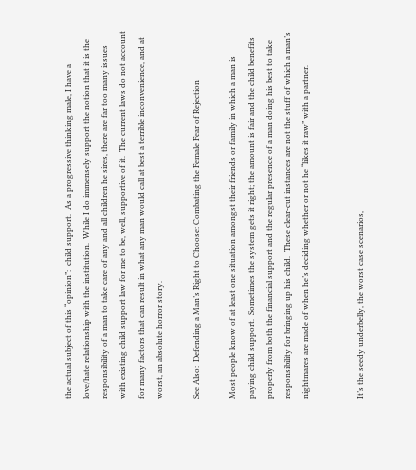the actual subject of this “opinion”:  child support.  As a progressive thinking male, I have a love/hate relationship with the institution.  While I do immensely support the notion that it is the responsibility of a man to take care of any and all children he sires, there are far too many issues with existing child support law for me to be, well, supportive of it.  The current laws do not account for many factors that can result in what any man would call at best a terrible inconvenience, and at worst, an absolute horror story.

See Also:  Defending a Man’s Right to Choose: Combating the Female Fear of Rejection

Most people know of at least one situation amongst their friends or family in which a man is paying child support.  Sometimes the system gets it right; the amount is fair and the child benefits properly from both the financial support and the regular presence of a man doing his best to take responsibility for bringing up his child.  These clear-cut instances are not the stuff of which a man’s nightmares are made of when he’s deciding whether or not he “likes it raw” with a partner.


It’s the seedy underbelly, the worst case scenarios,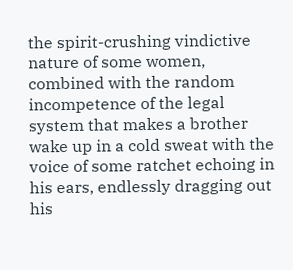the spirit-crushing vindictive nature of some women, combined with the random incompetence of the legal system that makes a brother wake up in a cold sweat with the voice of some ratchet echoing in his ears, endlessly dragging out his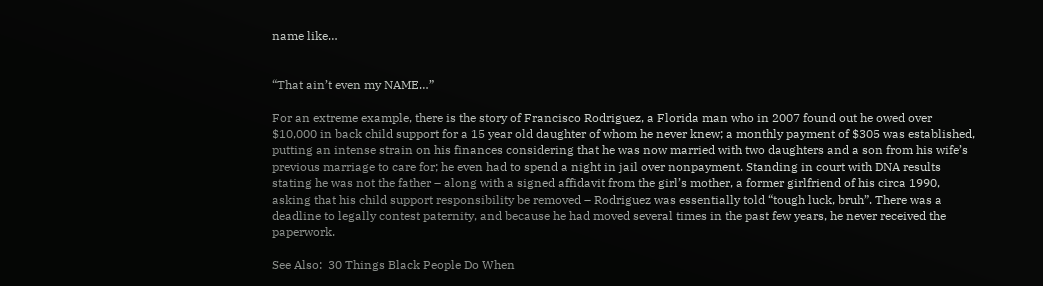name like…


“That ain’t even my NAME…”

For an extreme example, there is the story of Francisco Rodriguez, a Florida man who in 2007 found out he owed over $10,000 in back child support for a 15 year old daughter of whom he never knew; a monthly payment of $305 was established, putting an intense strain on his finances considering that he was now married with two daughters and a son from his wife’s previous marriage to care for; he even had to spend a night in jail over nonpayment. Standing in court with DNA results stating he was not the father – along with a signed affidavit from the girl’s mother, a former girlfriend of his circa 1990, asking that his child support responsibility be removed – Rodriguez was essentially told “tough luck, bruh”. There was a deadline to legally contest paternity, and because he had moved several times in the past few years, he never received the paperwork.

See Also:  30 Things Black People Do When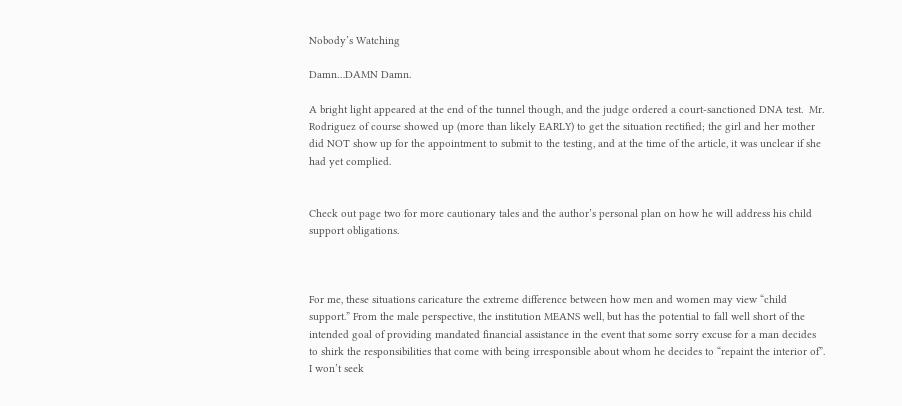Nobody’s Watching

Damn…DAMN Damn.

A bright light appeared at the end of the tunnel though, and the judge ordered a court-sanctioned DNA test.  Mr. Rodriguez of course showed up (more than likely EARLY) to get the situation rectified; the girl and her mother did NOT show up for the appointment to submit to the testing, and at the time of the article, it was unclear if she had yet complied.


Check out page two for more cautionary tales and the author’s personal plan on how he will address his child support obligations.



For me, these situations caricature the extreme difference between how men and women may view “child support.” From the male perspective, the institution MEANS well, but has the potential to fall well short of the intended goal of providing mandated financial assistance in the event that some sorry excuse for a man decides to shirk the responsibilities that come with being irresponsible about whom he decides to “repaint the interior of”.  I won’t seek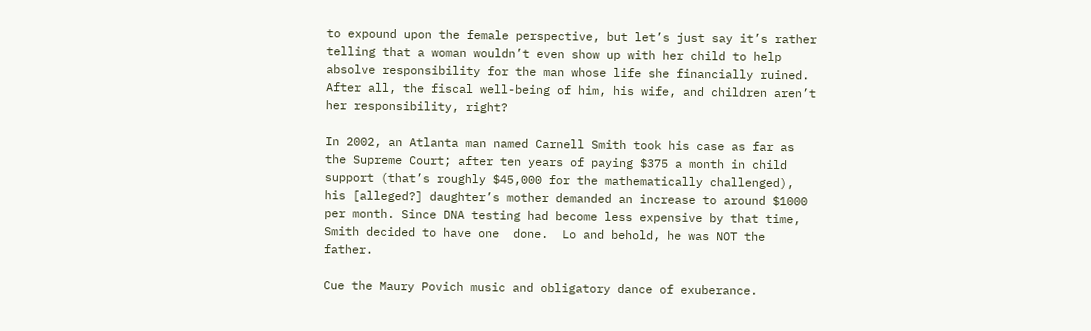to expound upon the female perspective, but let’s just say it’s rather telling that a woman wouldn’t even show up with her child to help absolve responsibility for the man whose life she financially ruined.  After all, the fiscal well-being of him, his wife, and children aren’t her responsibility, right?

In 2002, an Atlanta man named Carnell Smith took his case as far as the Supreme Court; after ten years of paying $375 a month in child support (that’s roughly $45,000 for the mathematically challenged), his [alleged?] daughter’s mother demanded an increase to around $1000 per month. Since DNA testing had become less expensive by that time, Smith decided to have one  done.  Lo and behold, he was NOT the father.

Cue the Maury Povich music and obligatory dance of exuberance.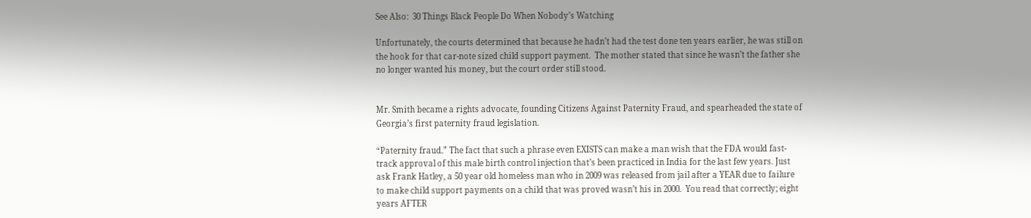See Also:  30 Things Black People Do When Nobody’s Watching

Unfortunately, the courts determined that because he hadn’t had the test done ten years earlier, he was still on the hook for that car-note sized child support payment.  The mother stated that since he wasn’t the father she no longer wanted his money, but the court order still stood.


Mr. Smith became a rights advocate, founding Citizens Against Paternity Fraud, and spearheaded the state of Georgia’s first paternity fraud legislation.

“Paternity fraud.” The fact that such a phrase even EXISTS can make a man wish that the FDA would fast-track approval of this male birth control injection that’s been practiced in India for the last few years. Just ask Frank Hatley, a 50 year old homeless man who in 2009 was released from jail after a YEAR due to failure to make child support payments on a child that was proved wasn’t his in 2000.  You read that correctly; eight years AFTER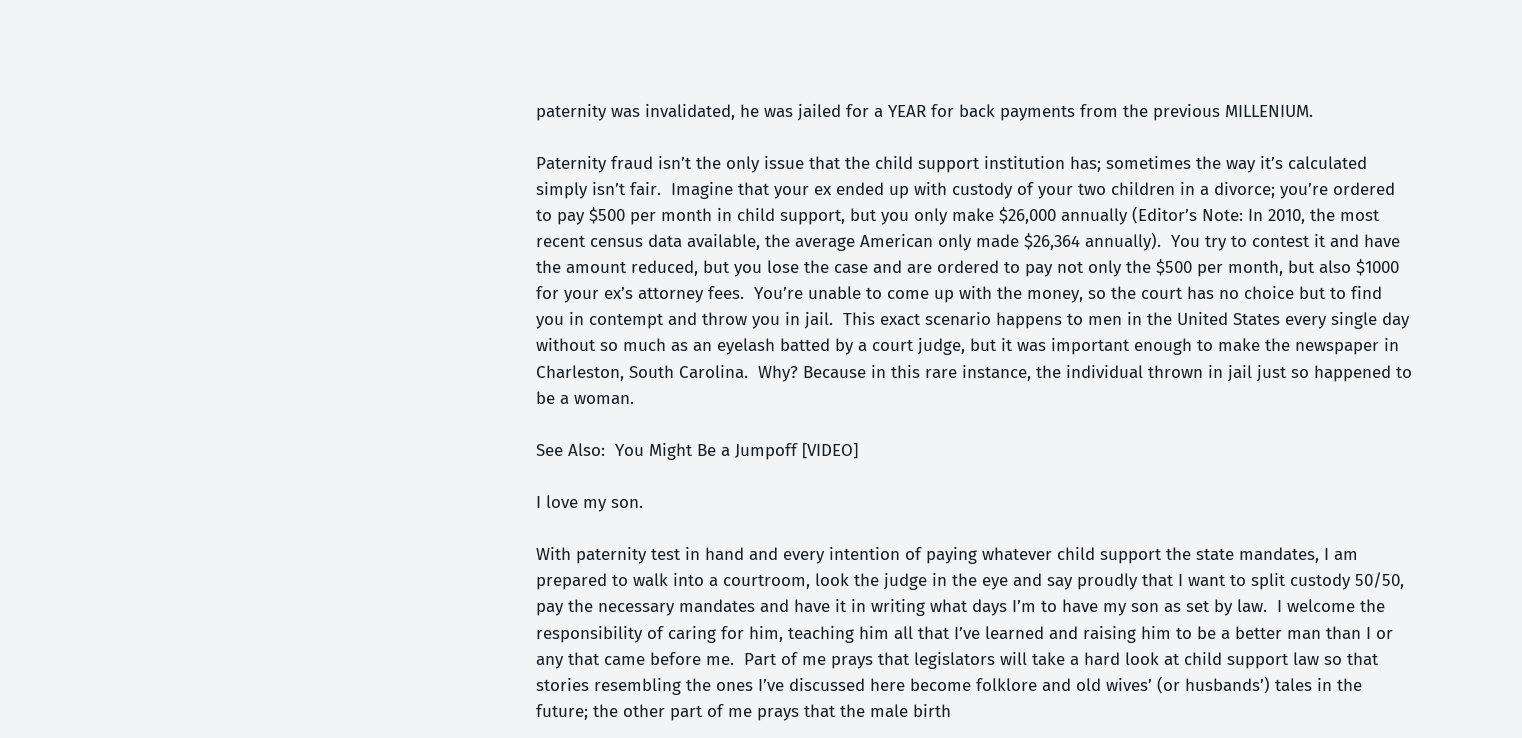paternity was invalidated, he was jailed for a YEAR for back payments from the previous MILLENIUM.

Paternity fraud isn’t the only issue that the child support institution has; sometimes the way it’s calculated simply isn’t fair.  Imagine that your ex ended up with custody of your two children in a divorce; you’re ordered to pay $500 per month in child support, but you only make $26,000 annually (Editor’s Note: In 2010, the most recent census data available, the average American only made $26,364 annually).  You try to contest it and have the amount reduced, but you lose the case and are ordered to pay not only the $500 per month, but also $1000 for your ex’s attorney fees.  You’re unable to come up with the money, so the court has no choice but to find you in contempt and throw you in jail.  This exact scenario happens to men in the United States every single day without so much as an eyelash batted by a court judge, but it was important enough to make the newspaper in Charleston, South Carolina.  Why? Because in this rare instance, the individual thrown in jail just so happened to be a woman.

See Also:  You Might Be a Jumpoff [VIDEO]

I love my son.

With paternity test in hand and every intention of paying whatever child support the state mandates, I am prepared to walk into a courtroom, look the judge in the eye and say proudly that I want to split custody 50/50, pay the necessary mandates and have it in writing what days I’m to have my son as set by law.  I welcome the responsibility of caring for him, teaching him all that I’ve learned and raising him to be a better man than I or any that came before me.  Part of me prays that legislators will take a hard look at child support law so that stories resembling the ones I’ve discussed here become folklore and old wives’ (or husbands’) tales in the future; the other part of me prays that the male birth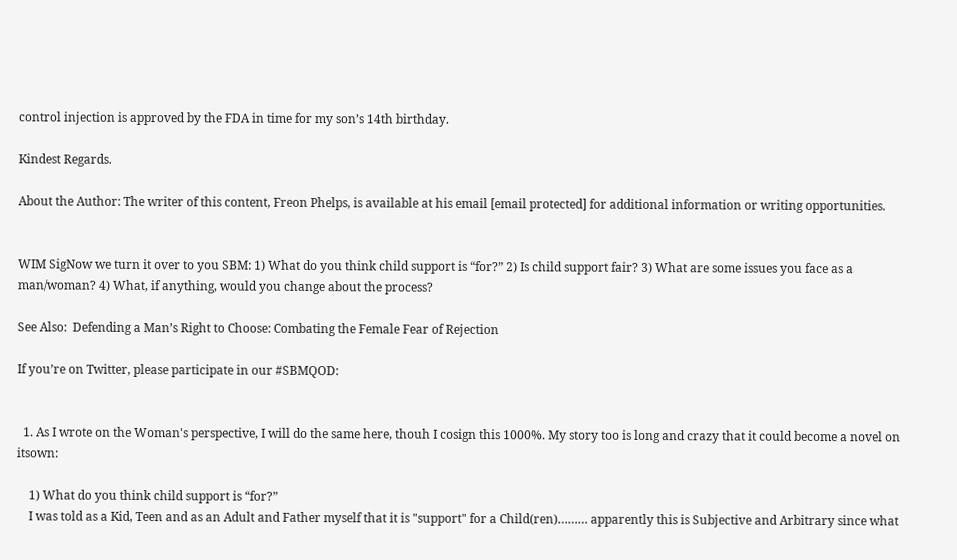control injection is approved by the FDA in time for my son’s 14th birthday.

Kindest Regards.

About the Author: The writer of this content, Freon Phelps, is available at his email [email protected] for additional information or writing opportunities.


WIM SigNow we turn it over to you SBM: 1) What do you think child support is “for?” 2) Is child support fair? 3) What are some issues you face as a man/woman? 4) What, if anything, would you change about the process?

See Also:  Defending a Man’s Right to Choose: Combating the Female Fear of Rejection

If you’re on Twitter, please participate in our #SBMQOD:


  1. As I wrote on the Woman's perspective, I will do the same here, thouh I cosign this 1000%. My story too is long and crazy that it could become a novel on itsown:

    1) What do you think child support is “for?”
    I was told as a Kid, Teen and as an Adult and Father myself that it is "support" for a Child(ren)……… apparently this is Subjective and Arbitrary since what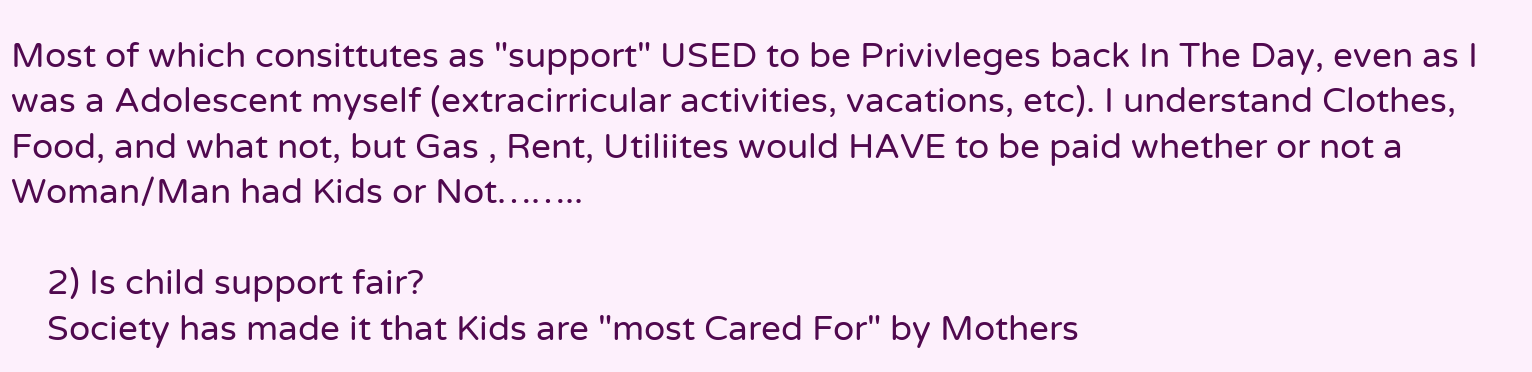Most of which consittutes as "support" USED to be Privivleges back In The Day, even as I was a Adolescent myself (extracirricular activities, vacations, etc). I understand Clothes, Food, and what not, but Gas , Rent, Utiliites would HAVE to be paid whether or not a Woman/Man had Kids or Not……..

    2) Is child support fair?
    Society has made it that Kids are "most Cared For" by Mothers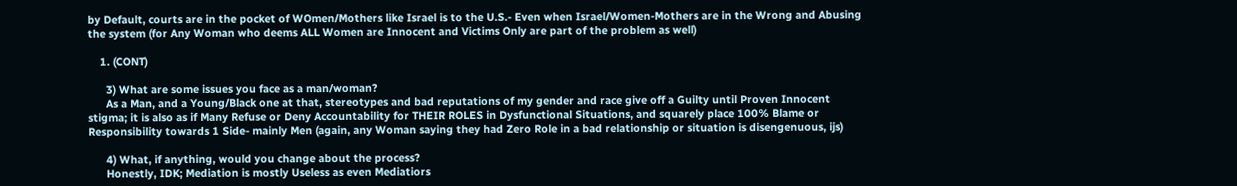by Default, courts are in the pocket of WOmen/Mothers like Israel is to the U.S.- Even when Israel/Women-Mothers are in the Wrong and Abusing the system (for Any Woman who deems ALL Women are Innocent and Victims Only are part of the problem as well)

    1. (CONT)

      3) What are some issues you face as a man/woman?
      As a Man, and a Young/Black one at that, stereotypes and bad reputations of my gender and race give off a Guilty until Proven Innocent stigma; it is also as if Many Refuse or Deny Accountability for THEIR ROLES in Dysfunctional Situations, and squarely place 100% Blame or Responsibility towards 1 Side- mainly Men (again, any Woman saying they had Zero Role in a bad relationship or situation is disengenuous, ijs)

      4) What, if anything, would you change about the process?
      Honestly, IDK; Mediation is mostly Useless as even Mediatiors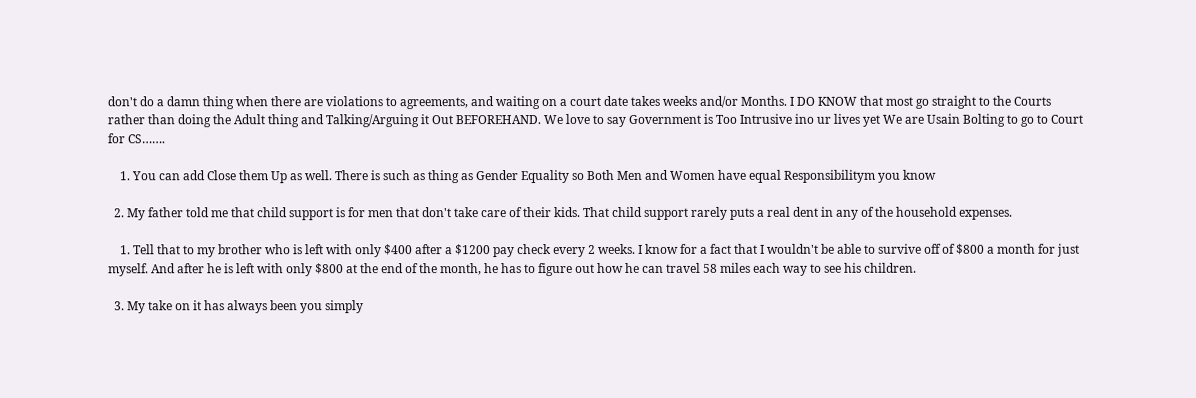don't do a damn thing when there are violations to agreements, and waiting on a court date takes weeks and/or Months. I DO KNOW that most go straight to the Courts rather than doing the Adult thing and Talking/Arguing it Out BEFOREHAND. We love to say Government is Too Intrusive ino ur lives yet We are Usain Bolting to go to Court for CS…….

    1. You can add Close them Up as well. There is such as thing as Gender Equality so Both Men and Women have equal Responsibilitym you know

  2. My father told me that child support is for men that don't take care of their kids. That child support rarely puts a real dent in any of the household expenses.

    1. Tell that to my brother who is left with only $400 after a $1200 pay check every 2 weeks. I know for a fact that I wouldn't be able to survive off of $800 a month for just myself. And after he is left with only $800 at the end of the month, he has to figure out how he can travel 58 miles each way to see his children.

  3. My take on it has always been you simply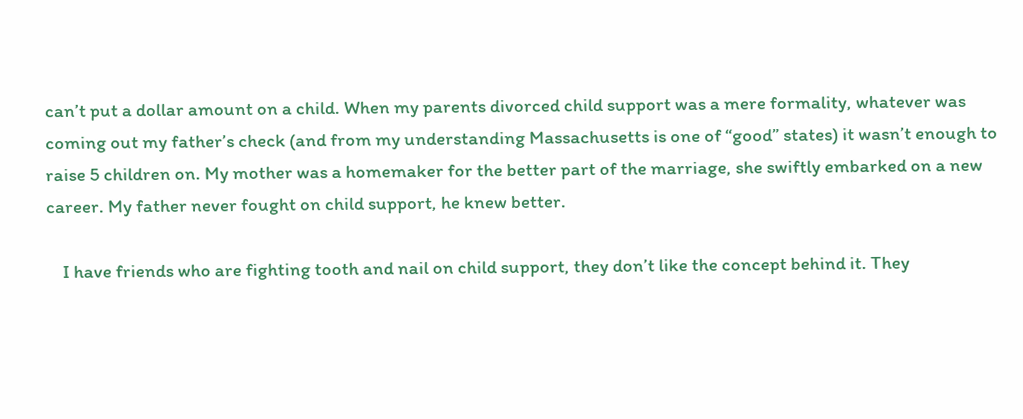can’t put a dollar amount on a child. When my parents divorced child support was a mere formality, whatever was coming out my father’s check (and from my understanding Massachusetts is one of “good” states) it wasn’t enough to raise 5 children on. My mother was a homemaker for the better part of the marriage, she swiftly embarked on a new career. My father never fought on child support, he knew better.

    I have friends who are fighting tooth and nail on child support, they don’t like the concept behind it. They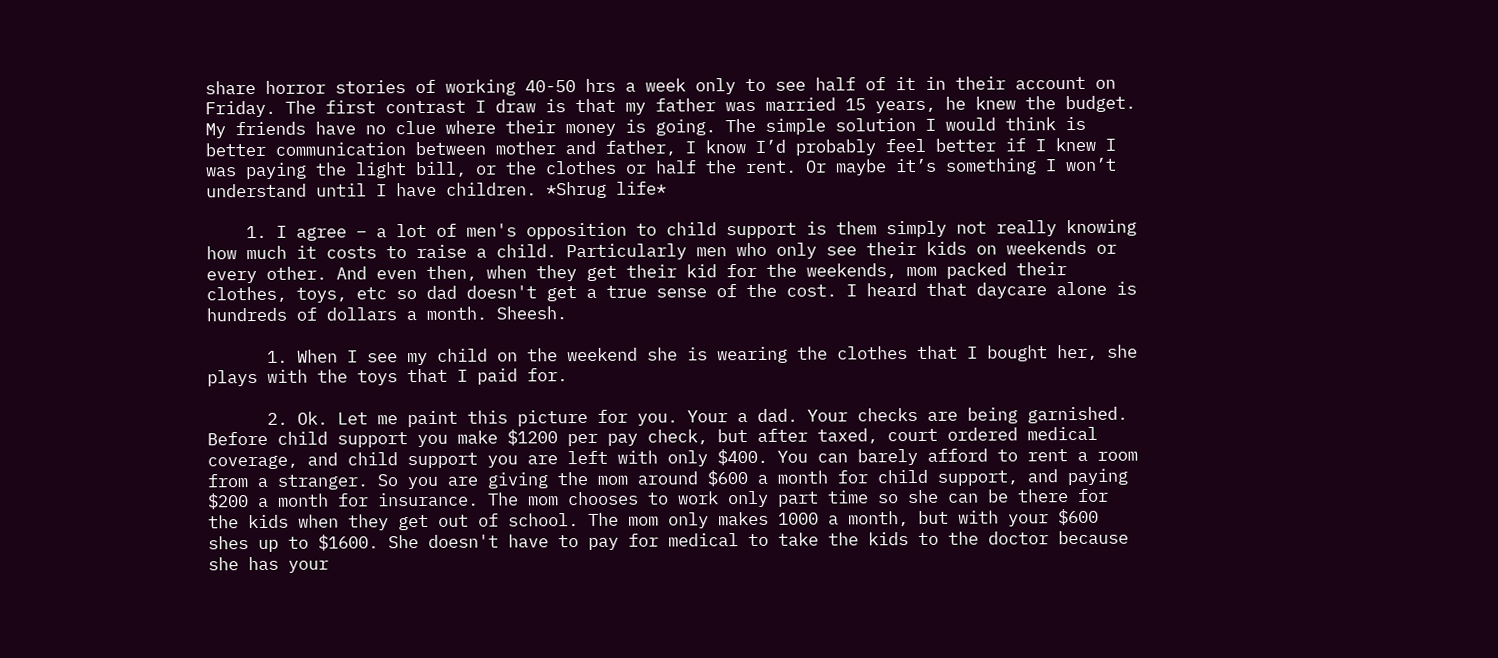share horror stories of working 40-50 hrs a week only to see half of it in their account on Friday. The first contrast I draw is that my father was married 15 years, he knew the budget. My friends have no clue where their money is going. The simple solution I would think is better communication between mother and father, I know I’d probably feel better if I knew I was paying the light bill, or the clothes or half the rent. Or maybe it’s something I won’t understand until I have children. *Shrug life*

    1. I agree – a lot of men's opposition to child support is them simply not really knowing how much it costs to raise a child. Particularly men who only see their kids on weekends or every other. And even then, when they get their kid for the weekends, mom packed their clothes, toys, etc so dad doesn't get a true sense of the cost. I heard that daycare alone is hundreds of dollars a month. Sheesh.

      1. When I see my child on the weekend she is wearing the clothes that I bought her, she plays with the toys that I paid for.

      2. Ok. Let me paint this picture for you. Your a dad. Your checks are being garnished. Before child support you make $1200 per pay check, but after taxed, court ordered medical coverage, and child support you are left with only $400. You can barely afford to rent a room from a stranger. So you are giving the mom around $600 a month for child support, and paying $200 a month for insurance. The mom chooses to work only part time so she can be there for the kids when they get out of school. The mom only makes 1000 a month, but with your $600 shes up to $1600. She doesn't have to pay for medical to take the kids to the doctor because she has your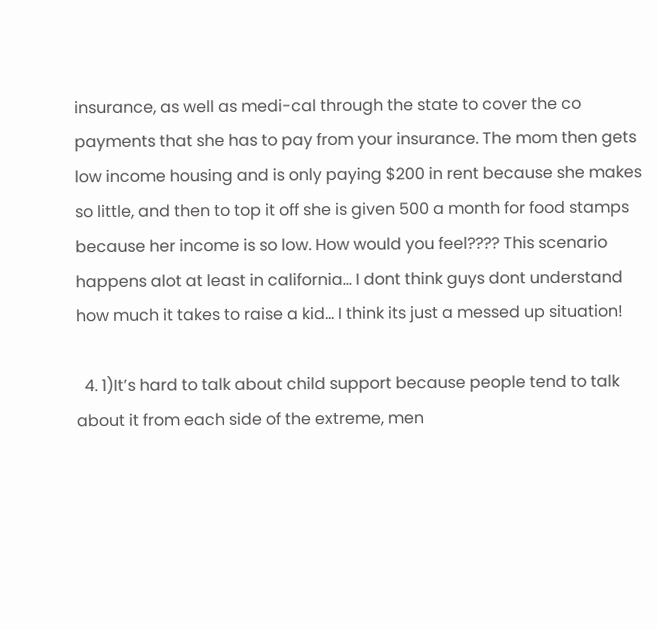insurance, as well as medi-cal through the state to cover the co payments that she has to pay from your insurance. The mom then gets low income housing and is only paying $200 in rent because she makes so little, and then to top it off she is given 500 a month for food stamps because her income is so low. How would you feel???? This scenario happens alot at least in california… I dont think guys dont understand how much it takes to raise a kid… I think its just a messed up situation!

  4. 1)It’s hard to talk about child support because people tend to talk about it from each side of the extreme, men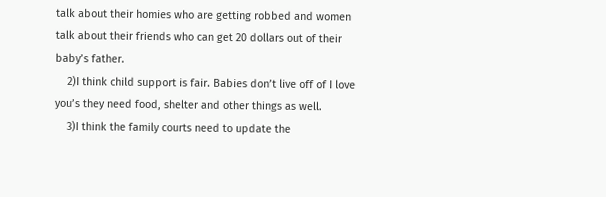talk about their homies who are getting robbed and women talk about their friends who can get 20 dollars out of their baby’s father.
    2)I think child support is fair. Babies don’t live off of I love you’s they need food, shelter and other things as well.
    3)I think the family courts need to update the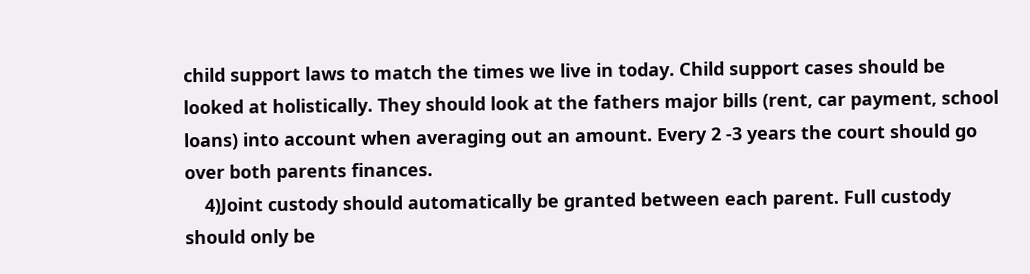child support laws to match the times we live in today. Child support cases should be looked at holistically. They should look at the fathers major bills (rent, car payment, school loans) into account when averaging out an amount. Every 2 -3 years the court should go over both parents finances.
    4)Joint custody should automatically be granted between each parent. Full custody should only be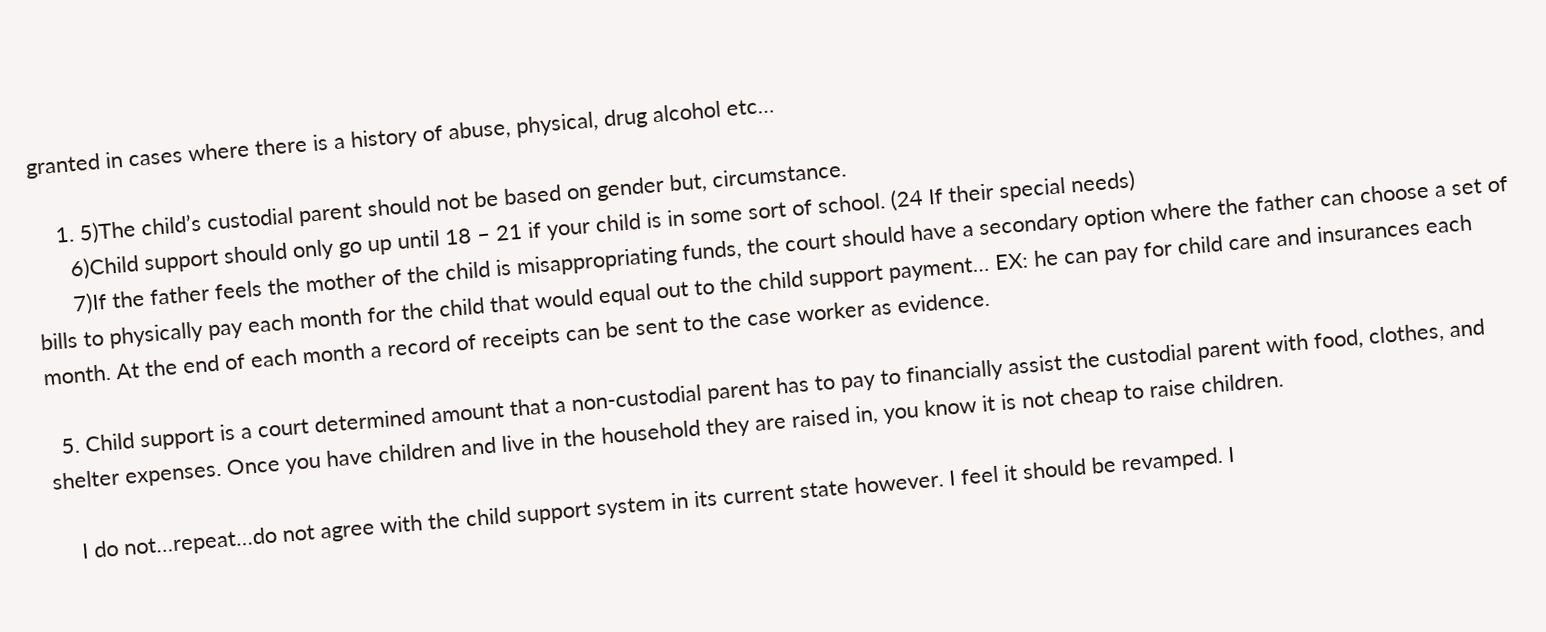granted in cases where there is a history of abuse, physical, drug alcohol etc…

    1. 5)The child’s custodial parent should not be based on gender but, circumstance.
      6)Child support should only go up until 18 – 21 if your child is in some sort of school. (24 If their special needs)
      7)If the father feels the mother of the child is misappropriating funds, the court should have a secondary option where the father can choose a set of bills to physically pay each month for the child that would equal out to the child support payment… EX: he can pay for child care and insurances each month. At the end of each month a record of receipts can be sent to the case worker as evidence.

  5. Child support is a court determined amount that a non-custodial parent has to pay to financially assist the custodial parent with food, clothes, and shelter expenses. Once you have children and live in the household they are raised in, you know it is not cheap to raise children.

    I do not…repeat…do not agree with the child support system in its current state however. I feel it should be revamped. I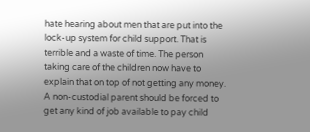hate hearing about men that are put into the lock-up system for child support. That is terrible and a waste of time. The person taking care of the children now have to explain that on top of not getting any money. A non-custodial parent should be forced to get any kind of job available to pay child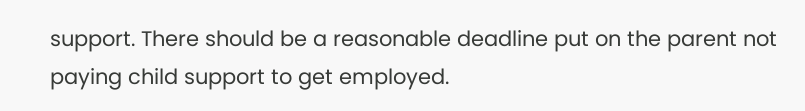support. There should be a reasonable deadline put on the parent not paying child support to get employed.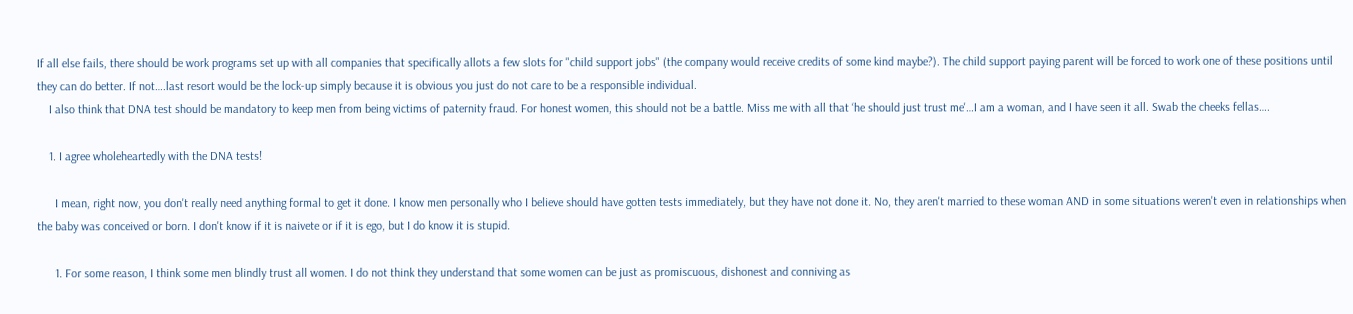If all else fails, there should be work programs set up with all companies that specifically allots a few slots for "child support jobs" (the company would receive credits of some kind maybe?). The child support paying parent will be forced to work one of these positions until they can do better. If not….last resort would be the lock-up simply because it is obvious you just do not care to be a responsible individual.
    I also think that DNA test should be mandatory to keep men from being victims of paternity fraud. For honest women, this should not be a battle. Miss me with all that ‘he should just trust me'…I am a woman, and I have seen it all. Swab the cheeks fellas….

    1. I agree wholeheartedly with the DNA tests!

      I mean, right now, you don't really need anything formal to get it done. I know men personally who I believe should have gotten tests immediately, but they have not done it. No, they aren't married to these woman AND in some situations weren't even in relationships when the baby was conceived or born. I don't know if it is naivete or if it is ego, but I do know it is stupid.

      1. For some reason, I think some men blindly trust all women. I do not think they understand that some women can be just as promiscuous, dishonest and conniving as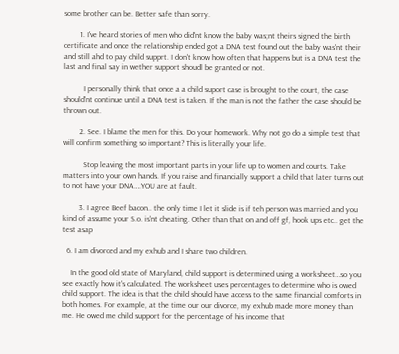some brother can be. Better safe than sorry.

        1. I've heard stories of men who did'nt know the baby was;nt theirs signed the birth certificate and once the relationship ended got a DNA test found out the baby was'nt their and still ahd to pay child supprt. I don't know how often that happens but is a DNA test the last and final say in wether support shoudl be granted or not.

          I personally think that once a a child suport case is brought to the court, the case should'nt continue until a DNA test is taken. If the man is not the father the case should be thrown out.

        2. See. I blame the men for this. Do your homework. Why not go do a simple test that will confirm something so important? This is literally your life.

          Stop leaving the most important parts in your life up to women and courts. Take matters into your own hands. If you raise and financially support a child that later turns out to not have your DNA….YOU are at fault.

        3. I agree Beef bacon.. the only time I let it slide is if teh person was married and you kind of assume your S.o. is'nt cheating. Other than that on and off gf, hook ups etc.. get the test asap

  6. I am divorced and my exhub and I share two children.

    In the good old state of Maryland, child support is determined using a worksheet…so you see exactly how it's calculated. The worksheet uses percentages to determine who is owed child support. The idea is that the child should have access to the same financial comforts in both homes. For example, at the time our our divorce, my exhub made more money than me. He owed me child support for the percentage of his income that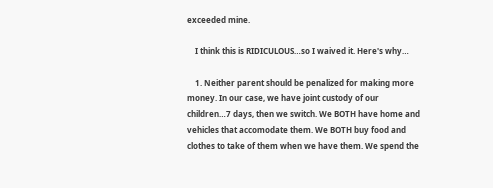exceeded mine.

    I think this is RIDICULOUS…so I waived it. Here's why…

    1. Neither parent should be penalized for making more money. In our case, we have joint custody of our children…7 days, then we switch. We BOTH have home and vehicles that accomodate them. We BOTH buy food and clothes to take of them when we have them. We spend the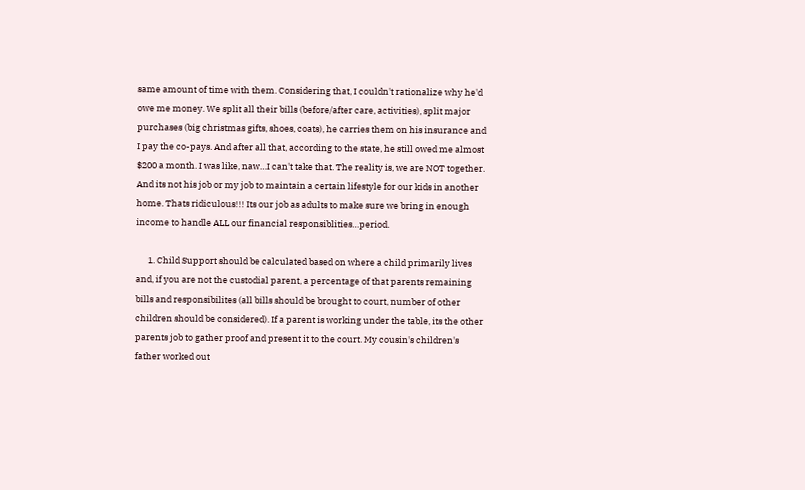same amount of time with them. Considering that, I couldn't rationalize why he'd owe me money. We split all their bills (before/after care, activities), split major purchases (big christmas gifts, shoes, coats), he carries them on his insurance and I pay the co-pays. And after all that, according to the state, he still owed me almost $200 a month. I was like, naw…I can't take that. The reality is, we are NOT together. And its not his job or my job to maintain a certain lifestyle for our kids in another home. Thats ridiculous!!! Its our job as adults to make sure we bring in enough income to handle ALL our financial responsiblities…period.

      1. Child Support should be calculated based on where a child primarily lives and, if you are not the custodial parent, a percentage of that parents remaining bills and responsibilites (all bills should be brought to court, number of other children should be considered). If a parent is working under the table, its the other parents job to gather proof and present it to the court. My cousin's children's father worked out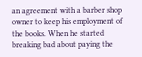an agreement with a barber shop owner to keep his employment of the books. When he started breaking bad about paying the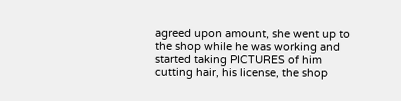agreed upon amount, she went up to the shop while he was working and started taking PICTURES of him cutting hair, his license, the shop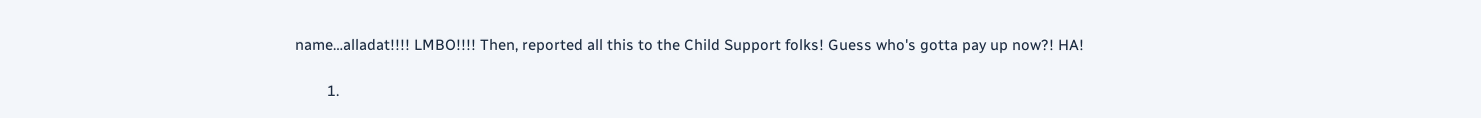name…alladat!!!! LMBO!!!! Then, reported all this to the Child Support folks! Guess who's gotta pay up now?! HA!

        1.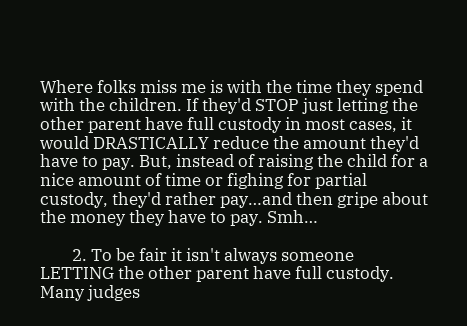Where folks miss me is with the time they spend with the children. If they'd STOP just letting the other parent have full custody in most cases, it would DRASTICALLY reduce the amount they'd have to pay. But, instead of raising the child for a nice amount of time or fighing for partial custody, they'd rather pay…and then gripe about the money they have to pay. Smh…

        2. To be fair it isn't always someone LETTING the other parent have full custody. Many judges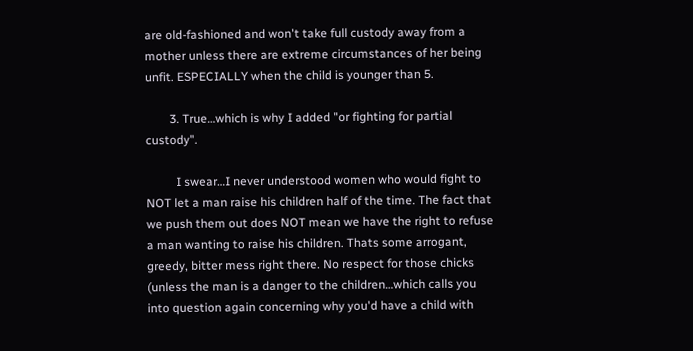are old-fashioned and won't take full custody away from a mother unless there are extreme circumstances of her being unfit. ESPECIALLY when the child is younger than 5.

        3. True…which is why I added "or fighting for partial custody".

          I swear…I never understood women who would fight to NOT let a man raise his children half of the time. The fact that we push them out does NOT mean we have the right to refuse a man wanting to raise his children. Thats some arrogant, greedy, bitter mess right there. No respect for those chicks (unless the man is a danger to the children…which calls you into question again concerning why you'd have a child with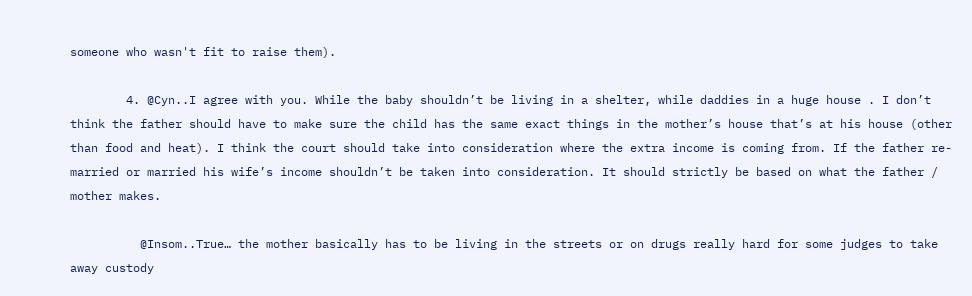someone who wasn't fit to raise them).

        4. @Cyn..I agree with you. While the baby shouldn’t be living in a shelter, while daddies in a huge house . I don’t think the father should have to make sure the child has the same exact things in the mother’s house that’s at his house (other than food and heat). I think the court should take into consideration where the extra income is coming from. If the father re-married or married his wife’s income shouldn’t be taken into consideration. It should strictly be based on what the father / mother makes.

          @Insom..True… the mother basically has to be living in the streets or on drugs really hard for some judges to take away custody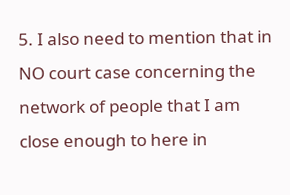5. I also need to mention that in NO court case concerning the network of people that I am close enough to here in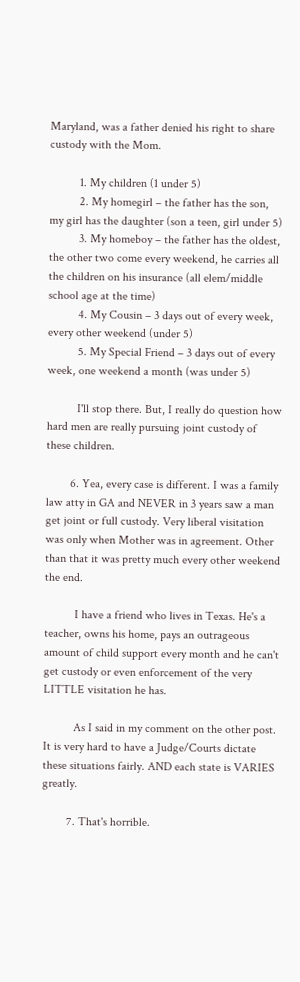Maryland, was a father denied his right to share custody with the Mom.

          1. My children (1 under 5)
          2. My homegirl – the father has the son, my girl has the daughter (son a teen, girl under 5)
          3. My homeboy – the father has the oldest, the other two come every weekend, he carries all the children on his insurance (all elem/middle school age at the time)
          4. My Cousin – 3 days out of every week, every other weekend (under 5)
          5. My Special Friend – 3 days out of every week, one weekend a month (was under 5)

          I'll stop there. But, I really do question how hard men are really pursuing joint custody of these children.

        6. Yea, every case is different. I was a family law atty in GA and NEVER in 3 years saw a man get joint or full custody. Very liberal visitation was only when Mother was in agreement. Other than that it was pretty much every other weekend the end.

          I have a friend who lives in Texas. He's a teacher, owns his home, pays an outrageous amount of child support every month and he can't get custody or even enforcement of the very LITTLE visitation he has.

          As I said in my comment on the other post. It is very hard to have a Judge/Courts dictate these situations fairly. AND each state is VARIES greatly.

        7. That's horrible.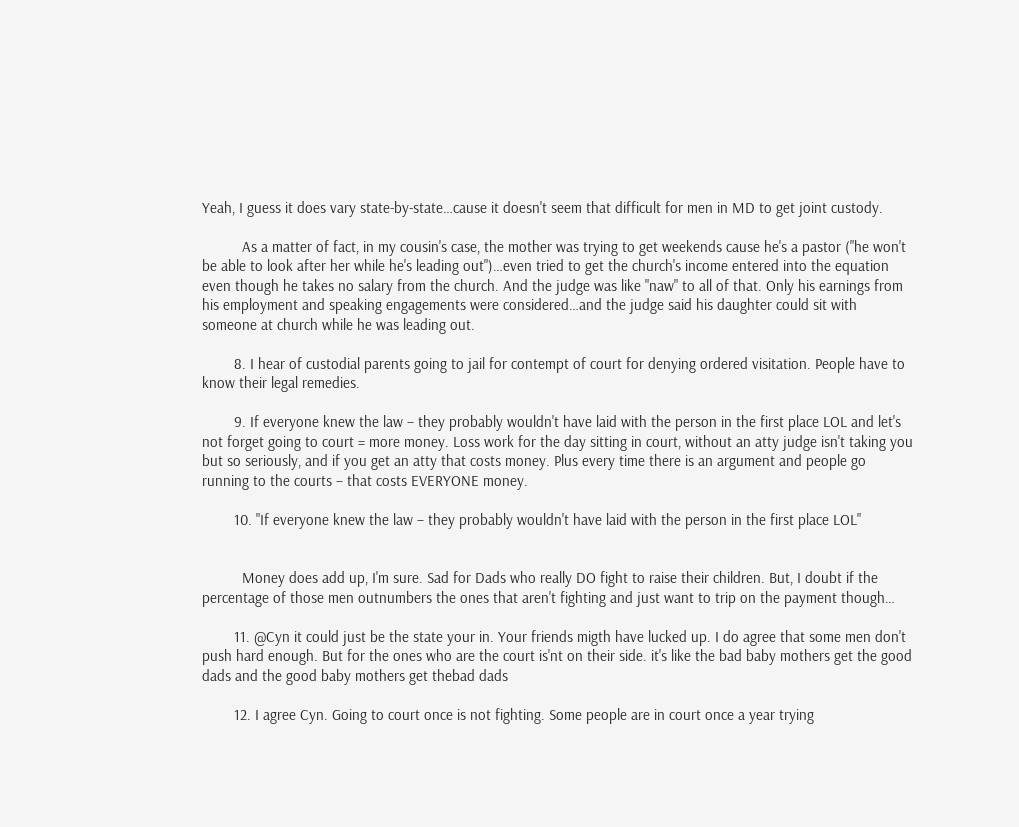Yeah, I guess it does vary state-by-state…cause it doesn't seem that difficult for men in MD to get joint custody.

          As a matter of fact, in my cousin's case, the mother was trying to get weekends cause he's a pastor ("he won't be able to look after her while he's leading out")…even tried to get the church's income entered into the equation even though he takes no salary from the church. And the judge was like "naw" to all of that. Only his earnings from his employment and speaking engagements were considered…and the judge said his daughter could sit with someone at church while he was leading out.

        8. I hear of custodial parents going to jail for contempt of court for denying ordered visitation. People have to know their legal remedies.

        9. If everyone knew the law – they probably wouldn't have laid with the person in the first place LOL and let's not forget going to court = more money. Loss work for the day sitting in court, without an atty judge isn't taking you but so seriously, and if you get an atty that costs money. Plus every time there is an argument and people go running to the courts – that costs EVERYONE money.

        10. "If everyone knew the law – they probably wouldn't have laid with the person in the first place LOL"


          Money does add up, I'm sure. Sad for Dads who really DO fight to raise their children. But, I doubt if the percentage of those men outnumbers the ones that aren't fighting and just want to trip on the payment though…

        11. @Cyn it could just be the state your in. Your friends migth have lucked up. I do agree that some men don't push hard enough. But for the ones who are the court is'nt on their side. it's like the bad baby mothers get the good dads and the good baby mothers get thebad dads

        12. I agree Cyn. Going to court once is not fighting. Some people are in court once a year trying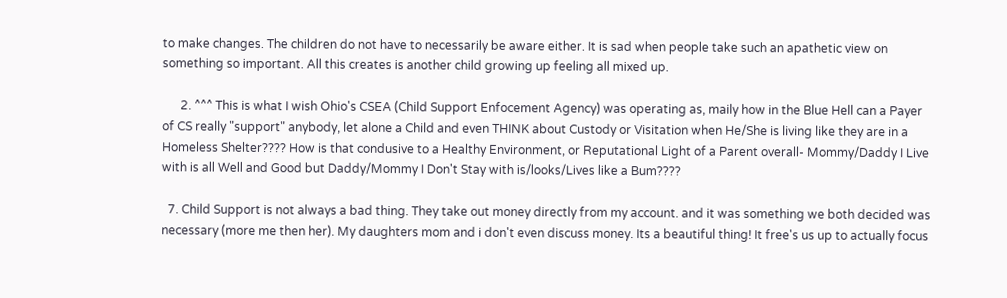to make changes. The children do not have to necessarily be aware either. It is sad when people take such an apathetic view on something so important. All this creates is another child growing up feeling all mixed up.

      2. ^^^ This is what I wish Ohio's CSEA (Child Support Enfocement Agency) was operating as, maily how in the Blue Hell can a Payer of CS really "support" anybody, let alone a Child and even THINK about Custody or Visitation when He/She is living like they are in a Homeless Shelter???? How is that condusive to a Healthy Environment, or Reputational Light of a Parent overall- Mommy/Daddy I Live with is all Well and Good but Daddy/Mommy I Don't Stay with is/looks/Lives like a Bum????

  7. Child Support is not always a bad thing. They take out money directly from my account. and it was something we both decided was necessary (more me then her). My daughters mom and i don't even discuss money. Its a beautiful thing! It free's us up to actually focus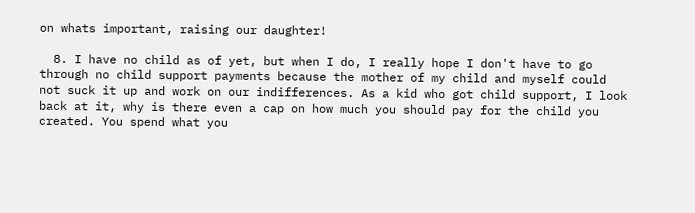on whats important, raising our daughter!

  8. I have no child as of yet, but when I do, I really hope I don't have to go through no child support payments because the mother of my child and myself could not suck it up and work on our indifferences. As a kid who got child support, I look back at it, why is there even a cap on how much you should pay for the child you created. You spend what you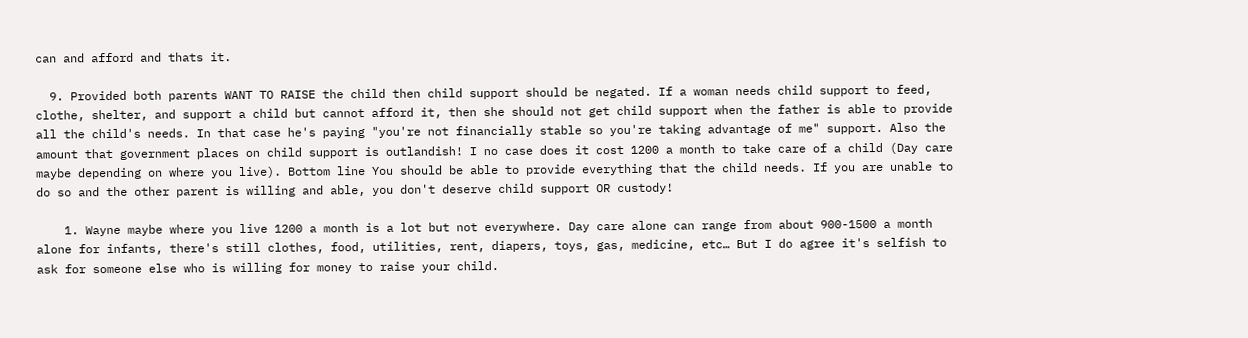can and afford and thats it.

  9. Provided both parents WANT TO RAISE the child then child support should be negated. If a woman needs child support to feed, clothe, shelter, and support a child but cannot afford it, then she should not get child support when the father is able to provide all the child's needs. In that case he's paying "you're not financially stable so you're taking advantage of me" support. Also the amount that government places on child support is outlandish! I no case does it cost 1200 a month to take care of a child (Day care maybe depending on where you live). Bottom line You should be able to provide everything that the child needs. If you are unable to do so and the other parent is willing and able, you don't deserve child support OR custody!

    1. Wayne maybe where you live 1200 a month is a lot but not everywhere. Day care alone can range from about 900-1500 a month alone for infants, there's still clothes, food, utilities, rent, diapers, toys, gas, medicine, etc… But I do agree it's selfish to ask for someone else who is willing for money to raise your child.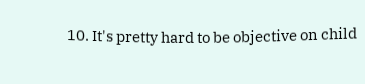10. It's pretty hard to be objective on child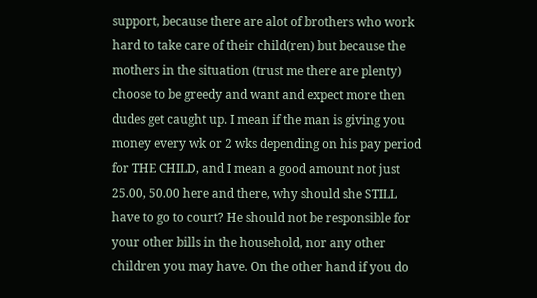support, because there are alot of brothers who work hard to take care of their child(ren) but because the mothers in the situation (trust me there are plenty) choose to be greedy and want and expect more then dudes get caught up. I mean if the man is giving you money every wk or 2 wks depending on his pay period for THE CHILD, and I mean a good amount not just 25.00, 50.00 here and there, why should she STILL have to go to court? He should not be responsible for your other bills in the household, nor any other children you may have. On the other hand if you do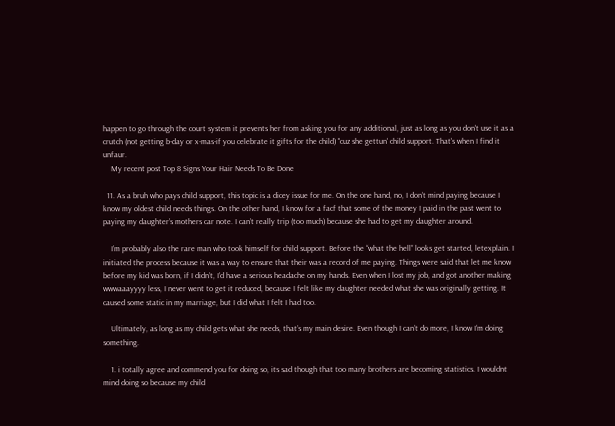happen to go through the court system it prevents her from asking you for any additional, just as long as you don't use it as a crutch (not getting b-day or x-mas-if you celebrate it gifts for the child) "cuz she gettun' child support. That's when I find it unfaur.
    My recent post Top 8 Signs Your Hair Needs To Be Done

  11. As a bruh who pays child support, this topic is a dicey issue for me. On the one hand, no, I don’t mind paying because I know my oldest child needs things. On the other hand, I know for a facf that some of the money I paid in the past went to paying my daughter’s mothers car note. I can’t really trip (too much) because she had to get my daughter around.

    I’m probably also the rare man who took himself for child support. Before the “what the hell” looks get started, letexplain. I initiated the process because it was a way to ensure that their was a record of me paying. Things were said that let me know before my kid was born, if I didn’t, I’d have a serious headache on my hands. Even when I lost my job, and got another making wwwaaayyyy less, I never went to get it reduced, because I felt like my daughter needed what she was originally getting. It caused some static in my marriage, but I did what I felt I had too.

    Ultimately, as long as my child gets what she needs, that’s my main desire. Even though I can’t do more, I know I’m doing something.

    1. i totally agree and commend you for doing so, its sad though that too many brothers are becoming statistics. I wouldnt mind doing so because my child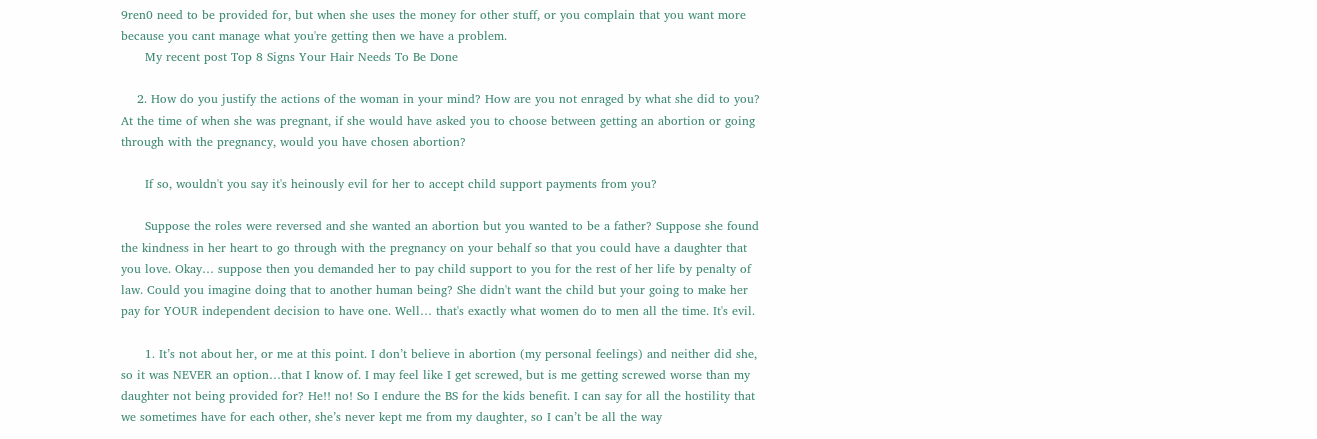9ren0 need to be provided for, but when she uses the money for other stuff, or you complain that you want more because you cant manage what you're getting then we have a problem.
      My recent post Top 8 Signs Your Hair Needs To Be Done

    2. How do you justify the actions of the woman in your mind? How are you not enraged by what she did to you? At the time of when she was pregnant, if she would have asked you to choose between getting an abortion or going through with the pregnancy, would you have chosen abortion?

      If so, wouldn't you say it's heinously evil for her to accept child support payments from you?

      Suppose the roles were reversed and she wanted an abortion but you wanted to be a father? Suppose she found the kindness in her heart to go through with the pregnancy on your behalf so that you could have a daughter that you love. Okay… suppose then you demanded her to pay child support to you for the rest of her life by penalty of law. Could you imagine doing that to another human being? She didn't want the child but your going to make her pay for YOUR independent decision to have one. Well… that's exactly what women do to men all the time. It's evil.

      1. It’s not about her, or me at this point. I don’t believe in abortion (my personal feelings) and neither did she, so it was NEVER an option…that I know of. I may feel like I get screwed, but is me getting screwed worse than my daughter not being provided for? He!! no! So I endure the BS for the kids benefit. I can say for all the hostility that we sometimes have for each other, she’s never kept me from my daughter, so I can’t be all the way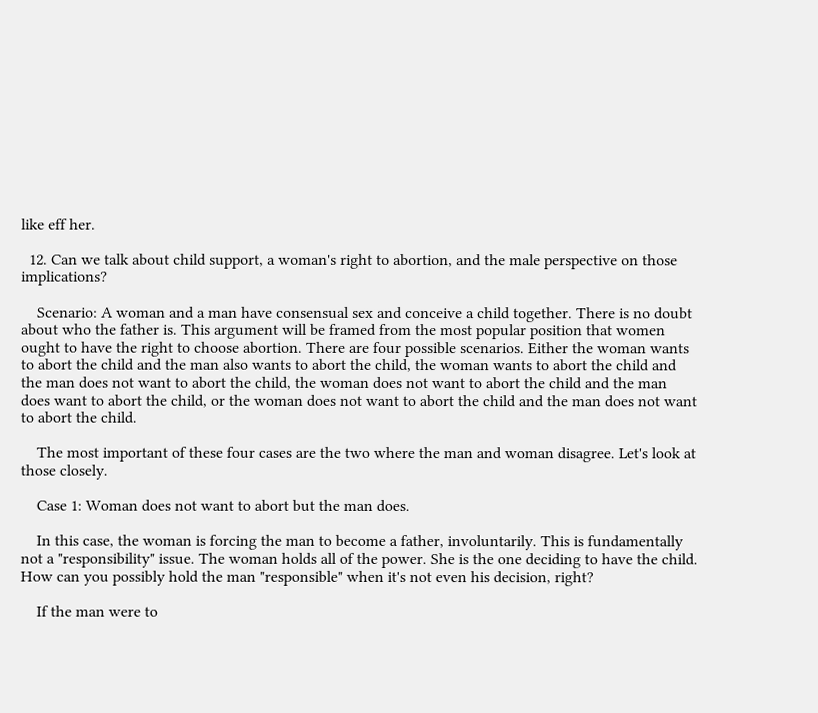like eff her.

  12. Can we talk about child support, a woman's right to abortion, and the male perspective on those implications?

    Scenario: A woman and a man have consensual sex and conceive a child together. There is no doubt about who the father is. This argument will be framed from the most popular position that women ought to have the right to choose abortion. There are four possible scenarios. Either the woman wants to abort the child and the man also wants to abort the child, the woman wants to abort the child and the man does not want to abort the child, the woman does not want to abort the child and the man does want to abort the child, or the woman does not want to abort the child and the man does not want to abort the child.

    The most important of these four cases are the two where the man and woman disagree. Let's look at those closely.

    Case 1: Woman does not want to abort but the man does.

    In this case, the woman is forcing the man to become a father, involuntarily. This is fundamentally not a "responsibility" issue. The woman holds all of the power. She is the one deciding to have the child. How can you possibly hold the man "responsible" when it's not even his decision, right?

    If the man were to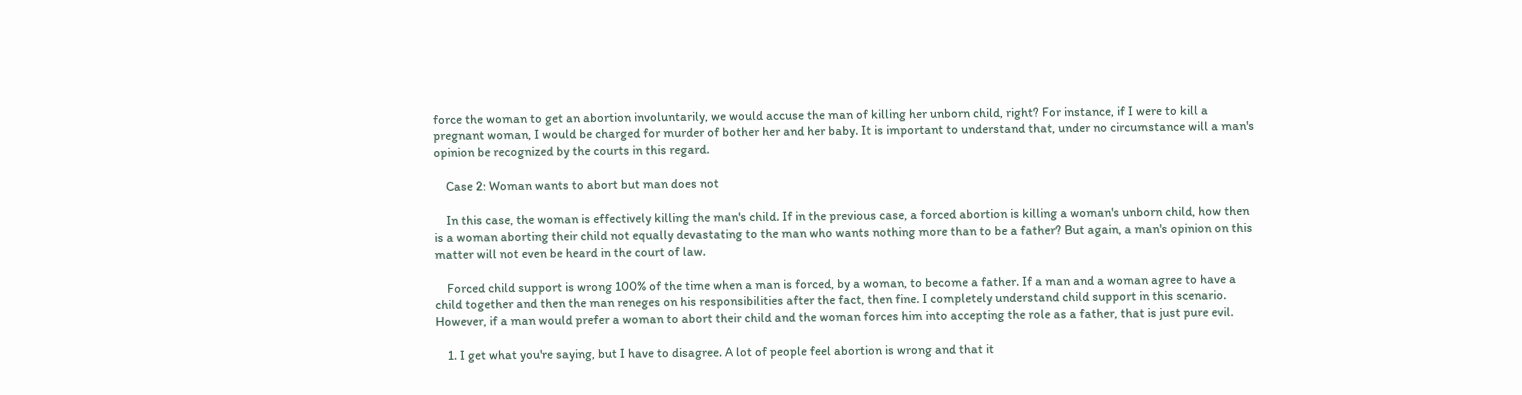force the woman to get an abortion involuntarily, we would accuse the man of killing her unborn child, right? For instance, if I were to kill a pregnant woman, I would be charged for murder of bother her and her baby. It is important to understand that, under no circumstance will a man's opinion be recognized by the courts in this regard.

    Case 2: Woman wants to abort but man does not

    In this case, the woman is effectively killing the man's child. If in the previous case, a forced abortion is killing a woman's unborn child, how then is a woman aborting their child not equally devastating to the man who wants nothing more than to be a father? But again, a man's opinion on this matter will not even be heard in the court of law.

    Forced child support is wrong 100% of the time when a man is forced, by a woman, to become a father. If a man and a woman agree to have a child together and then the man reneges on his responsibilities after the fact, then fine. I completely understand child support in this scenario. However, if a man would prefer a woman to abort their child and the woman forces him into accepting the role as a father, that is just pure evil.

    1. I get what you're saying, but I have to disagree. A lot of people feel abortion is wrong and that it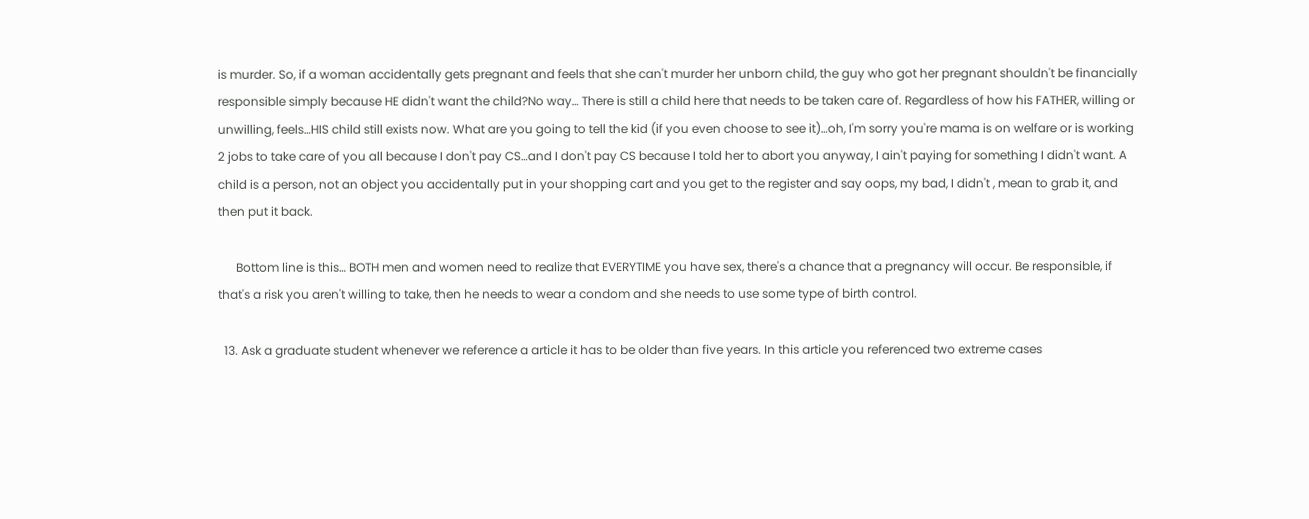is murder. So, if a woman accidentally gets pregnant and feels that she can't murder her unborn child, the guy who got her pregnant shouldn't be financially responsible simply because HE didn't want the child?No way… There is still a child here that needs to be taken care of. Regardless of how his FATHER, willing or unwilling, feels…HIS child still exists now. What are you going to tell the kid (if you even choose to see it)…oh, I'm sorry you're mama is on welfare or is working 2 jobs to take care of you all because I don't pay CS…and I don't pay CS because I told her to abort you anyway, I ain't paying for something I didn't want. A child is a person, not an object you accidentally put in your shopping cart and you get to the register and say oops, my bad, I didn't , mean to grab it, and then put it back.

      Bottom line is this… BOTH men and women need to realize that EVERYTIME you have sex, there's a chance that a pregnancy will occur. Be responsible, if that's a risk you aren't willing to take, then he needs to wear a condom and she needs to use some type of birth control.

  13. Ask a graduate student whenever we reference a article it has to be older than five years. In this article you referenced two extreme cases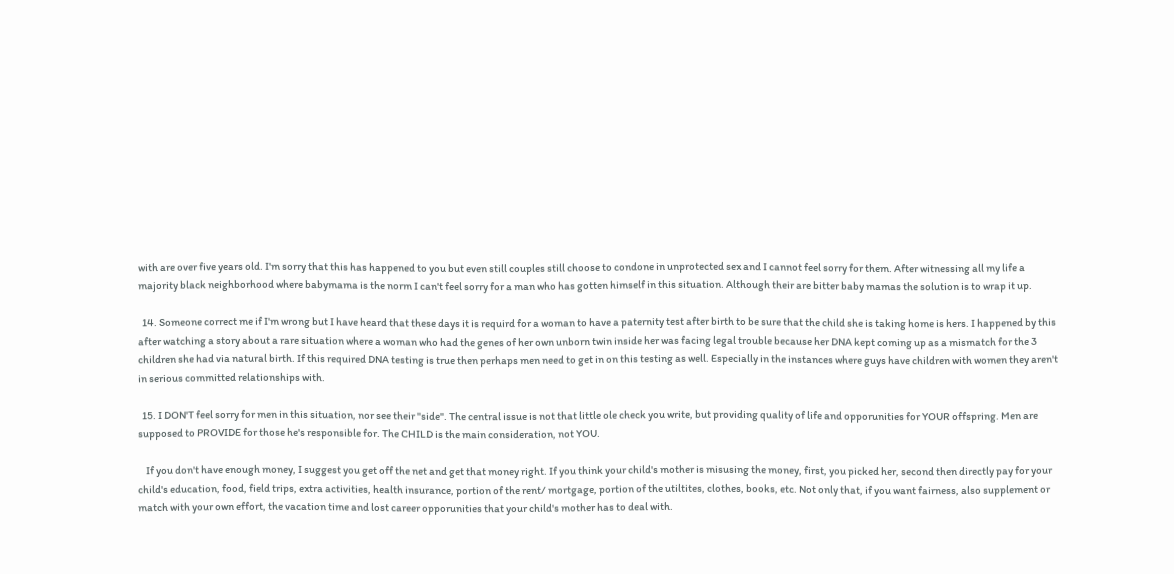with are over five years old. I'm sorry that this has happened to you but even still couples still choose to condone in unprotected sex and I cannot feel sorry for them. After witnessing all my life a majority black neighborhood where babymama is the norm I can't feel sorry for a man who has gotten himself in this situation. Although their are bitter baby mamas the solution is to wrap it up.

  14. Someone correct me if I'm wrong but I have heard that these days it is requird for a woman to have a paternity test after birth to be sure that the child she is taking home is hers. I happened by this after watching a story about a rare situation where a woman who had the genes of her own unborn twin inside her was facing legal trouble because her DNA kept coming up as a mismatch for the 3 children she had via natural birth. If this required DNA testing is true then perhaps men need to get in on this testing as well. Especially in the instances where guys have children with women they aren't in serious committed relationships with.

  15. I DON'T feel sorry for men in this situation, nor see their "side". The central issue is not that little ole check you write, but providing quality of life and opporunities for YOUR offspring. Men are supposed to PROVIDE for those he's responsible for. The CHILD is the main consideration, not YOU.

    If you don't have enough money, I suggest you get off the net and get that money right. If you think your child's mother is misusing the money, first, you picked her, second then directly pay for your child's education, food, field trips, extra activities, health insurance, portion of the rent/ mortgage, portion of the utiltites, clothes, books, etc. Not only that, if you want fairness, also supplement or match with your own effort, the vacation time and lost career opporunities that your child's mother has to deal with.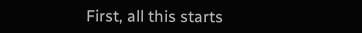First, all this starts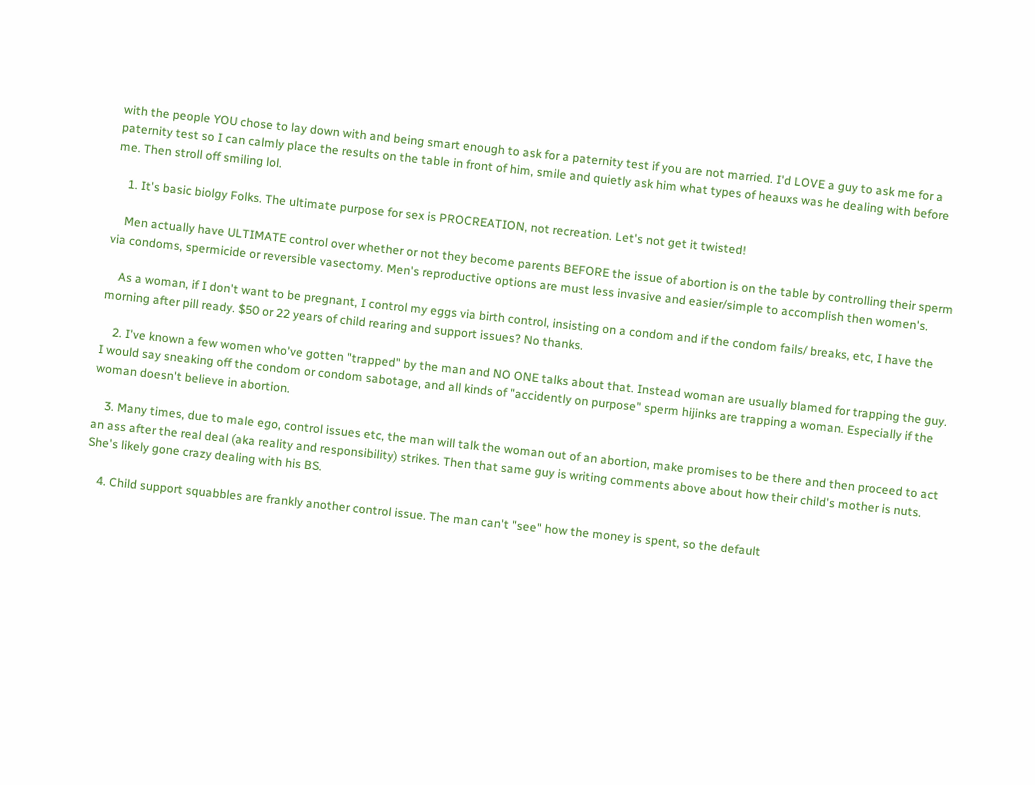with the people YOU chose to lay down with and being smart enough to ask for a paternity test if you are not married. I'd LOVE a guy to ask me for a paternity test so I can calmly place the results on the table in front of him, smile and quietly ask him what types of heauxs was he dealing with before me. Then stroll off smiling lol.

    1. It's basic biolgy Folks. The ultimate purpose for sex is PROCREATION, not recreation. Let's not get it twisted!

    Men actually have ULTIMATE control over whether or not they become parents BEFORE the issue of abortion is on the table by controlling their sperm via condoms, spermicide or reversible vasectomy. Men's reproductive options are must less invasive and easier/simple to accomplish then women's.

    As a woman, if I don't want to be pregnant, I control my eggs via birth control, insisting on a condom and if the condom fails/ breaks, etc, I have the morning after pill ready. $50 or 22 years of child rearing and support issues? No thanks.

    2. I've known a few women who've gotten "trapped" by the man and NO ONE talks about that. Instead woman are usually blamed for trapping the guy. I would say sneaking off the condom or condom sabotage, and all kinds of "accidently on purpose" sperm hijinks are trapping a woman. Especially if the woman doesn't believe in abortion.

    3. Many times, due to male ego, control issues etc, the man will talk the woman out of an abortion, make promises to be there and then proceed to act an ass after the real deal (aka reality and responsibility) strikes. Then that same guy is writing comments above about how their child's mother is nuts. She's likely gone crazy dealing with his BS.

    4. Child support squabbles are frankly another control issue. The man can't "see" how the money is spent, so the default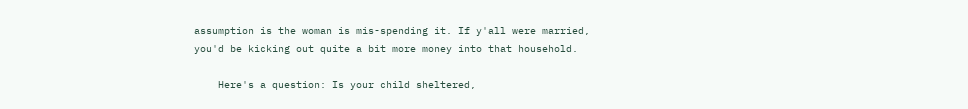assumption is the woman is mis-spending it. If y'all were married, you'd be kicking out quite a bit more money into that household.

    Here's a question: Is your child sheltered,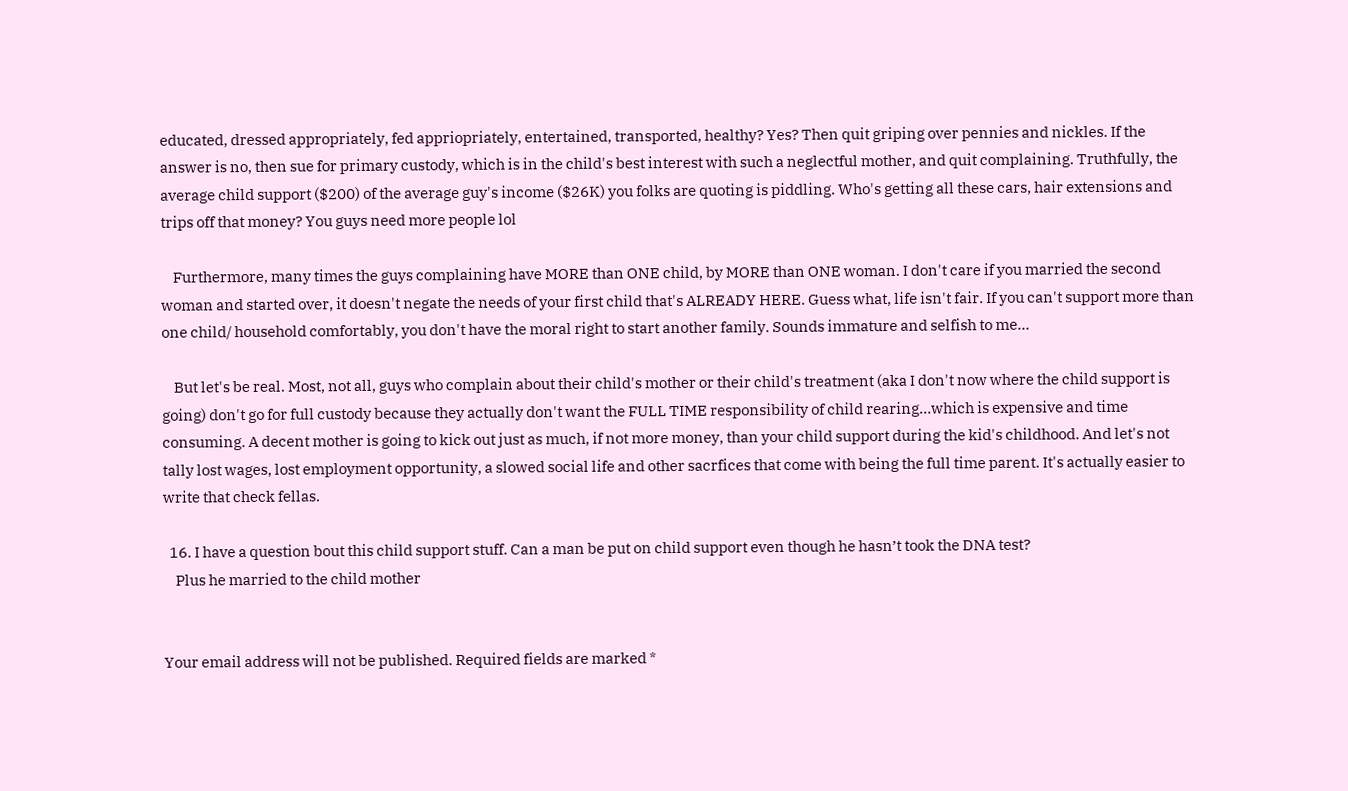educated, dressed appropriately, fed appriopriately, entertained, transported, healthy? Yes? Then quit griping over pennies and nickles. If the answer is no, then sue for primary custody, which is in the child's best interest with such a neglectful mother, and quit complaining. Truthfully, the average child support ($200) of the average guy's income ($26K) you folks are quoting is piddling. Who's getting all these cars, hair extensions and trips off that money? You guys need more people lol

    Furthermore, many times the guys complaining have MORE than ONE child, by MORE than ONE woman. I don't care if you married the second woman and started over, it doesn't negate the needs of your first child that's ALREADY HERE. Guess what, life isn't fair. If you can't support more than one child/ household comfortably, you don't have the moral right to start another family. Sounds immature and selfish to me…

    But let's be real. Most, not all, guys who complain about their child's mother or their child's treatment (aka I don't now where the child support is going) don't go for full custody because they actually don't want the FULL TIME responsibility of child rearing…which is expensive and time consuming. A decent mother is going to kick out just as much, if not more money, than your child support during the kid's childhood. And let's not tally lost wages, lost employment opportunity, a slowed social life and other sacrfices that come with being the full time parent. It's actually easier to write that check fellas.

  16. I have a question bout this child support stuff. Can a man be put on child support even though he hasn’t took the DNA test?
    Plus he married to the child mother


Your email address will not be published. Required fields are marked *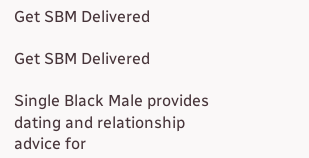Get SBM Delivered

Get SBM Delivered

Single Black Male provides dating and relationship
advice for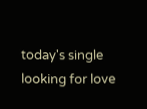today's single looking for love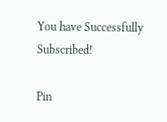You have Successfully Subscribed!

Pin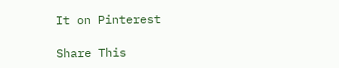It on Pinterest

Share This